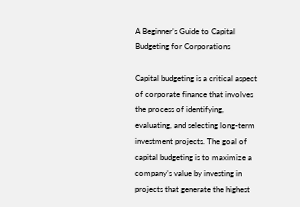A Beginner’s Guide to Capital Budgeting for Corporations

Capital budgeting is a critical aspect of corporate finance that involves the process of identifying, evaluating, and selecting long-term investment projects. The goal of capital budgeting is to maximize a company’s value by investing in projects that generate the highest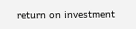return on investment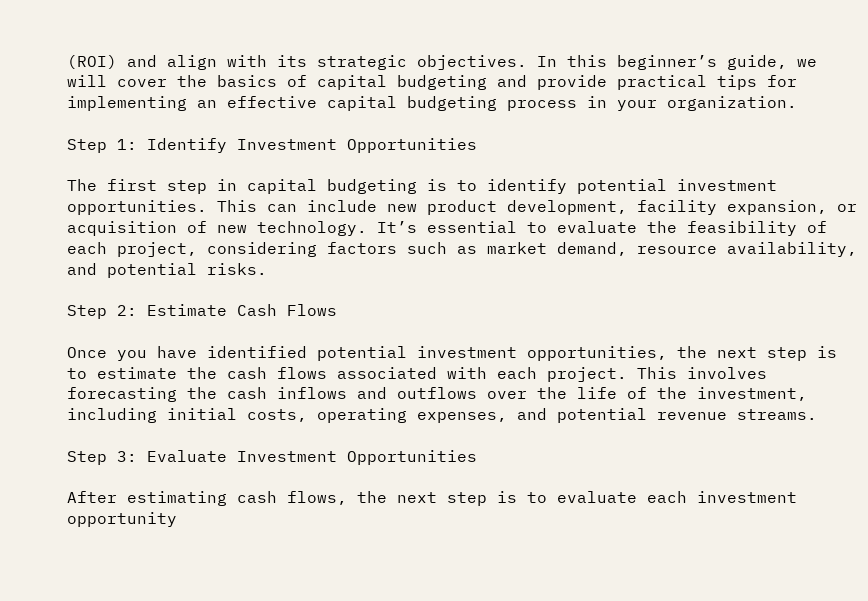(ROI) and align with its strategic objectives. In this beginner’s guide, we will cover the basics of capital budgeting and provide practical tips for implementing an effective capital budgeting process in your organization.

Step 1: Identify Investment Opportunities

The first step in capital budgeting is to identify potential investment opportunities. This can include new product development, facility expansion, or acquisition of new technology. It’s essential to evaluate the feasibility of each project, considering factors such as market demand, resource availability, and potential risks.

Step 2: Estimate Cash Flows

Once you have identified potential investment opportunities, the next step is to estimate the cash flows associated with each project. This involves forecasting the cash inflows and outflows over the life of the investment, including initial costs, operating expenses, and potential revenue streams.

Step 3: Evaluate Investment Opportunities

After estimating cash flows, the next step is to evaluate each investment opportunity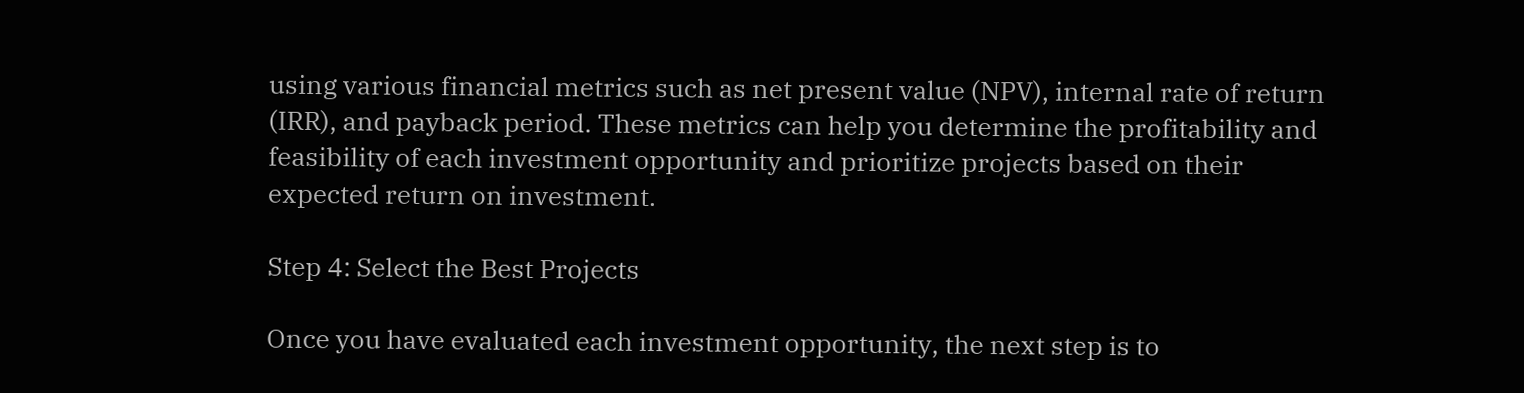using various financial metrics such as net present value (NPV), internal rate of return (IRR), and payback period. These metrics can help you determine the profitability and feasibility of each investment opportunity and prioritize projects based on their expected return on investment.

Step 4: Select the Best Projects

Once you have evaluated each investment opportunity, the next step is to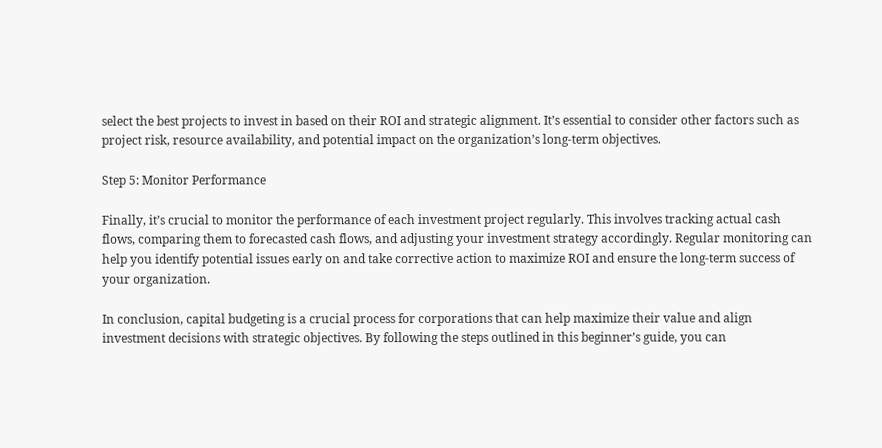select the best projects to invest in based on their ROI and strategic alignment. It’s essential to consider other factors such as project risk, resource availability, and potential impact on the organization’s long-term objectives.

Step 5: Monitor Performance

Finally, it’s crucial to monitor the performance of each investment project regularly. This involves tracking actual cash flows, comparing them to forecasted cash flows, and adjusting your investment strategy accordingly. Regular monitoring can help you identify potential issues early on and take corrective action to maximize ROI and ensure the long-term success of your organization.

In conclusion, capital budgeting is a crucial process for corporations that can help maximize their value and align investment decisions with strategic objectives. By following the steps outlined in this beginner’s guide, you can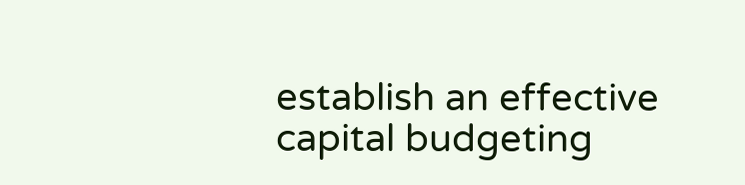establish an effective capital budgeting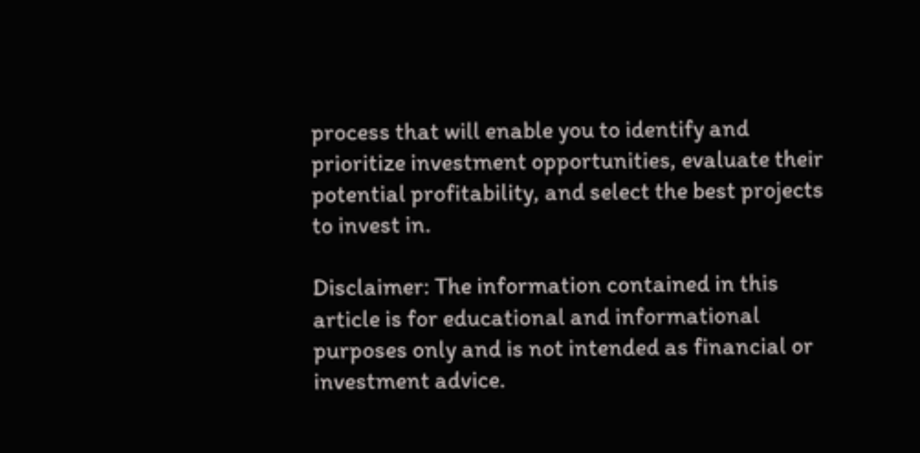process that will enable you to identify and prioritize investment opportunities, evaluate their potential profitability, and select the best projects to invest in.

Disclaimer: The information contained in this article is for educational and informational purposes only and is not intended as financial or investment advice.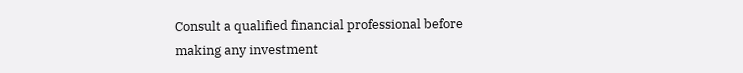Consult a qualified financial professional before making any investment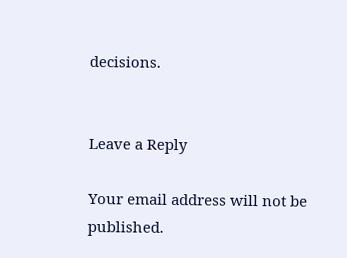decisions.


Leave a Reply

Your email address will not be published.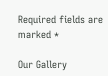Required fields are marked *

Our Gallery